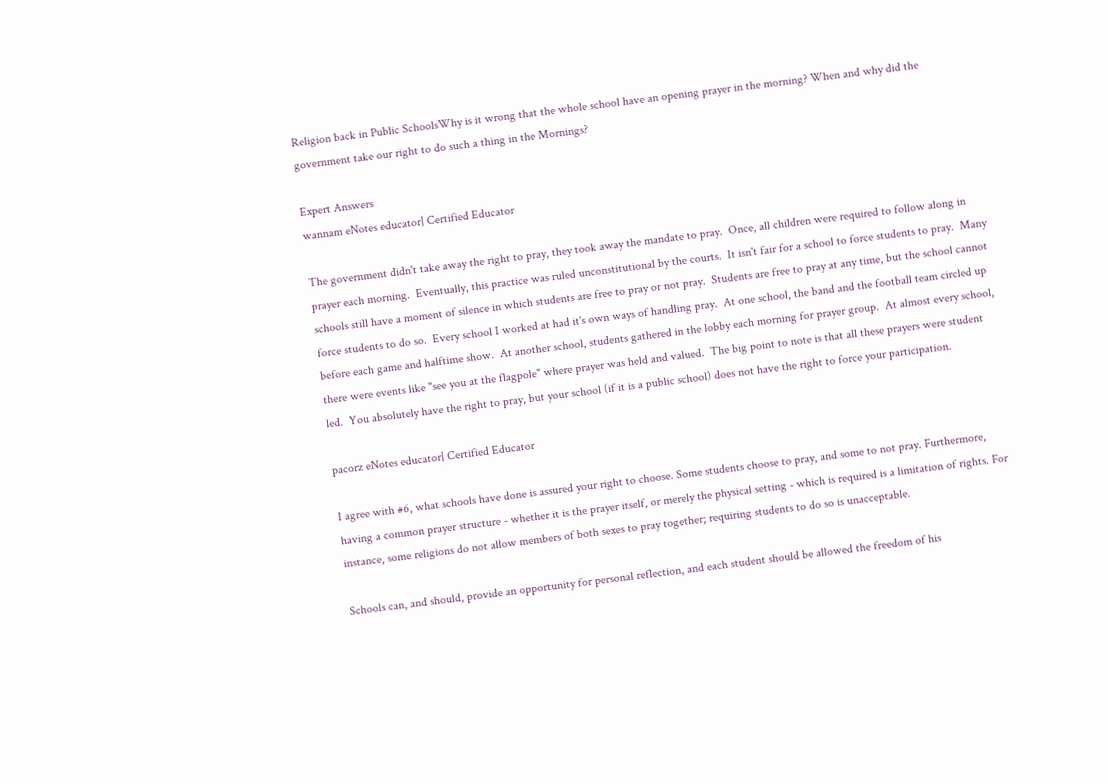Religion back in Public SchoolsWhy is it wrong that the whole school have an opening prayer in the morning? When and why did the government take our right to do such a thing in the Mornings?

Expert Answers
wannam eNotes educator| Certified Educator

The government didn't take away the right to pray, they took away the mandate to pray.  Once, all children were required to follow along in prayer each morning.  Eventually, this practice was ruled unconstitutional by the courts.  It isn't fair for a school to force students to pray.  Many schools still have a moment of silence in which students are free to pray or not pray.  Students are free to pray at any time, but the school cannot force students to do so.  Every school I worked at had it's own ways of handling pray.  At one school, the band and the football team circled up before each game and halftime show.  At another school, students gathered in the lobby each morning for prayer group.  At almost every school, there were events like "see you at the flagpole" where prayer was held and valued.  The big point to note is that all these prayers were student led.  You absolutely have the right to pray, but your school (if it is a public school) does not have the right to force your participation.

pacorz eNotes educator| Certified Educator

I agree with #6, what schools have done is assured your right to choose. Some students choose to pray, and some to not pray. Furthermore, having a common prayer structure - whether it is the prayer itself, or merely the physical setting - which is required is a limitation of rights. For instance, some religions do not allow members of both sexes to pray together; requiring students to do so is unacceptable.

Schools can, and should, provide an opportunity for personal reflection, and each student should be allowed the freedom of his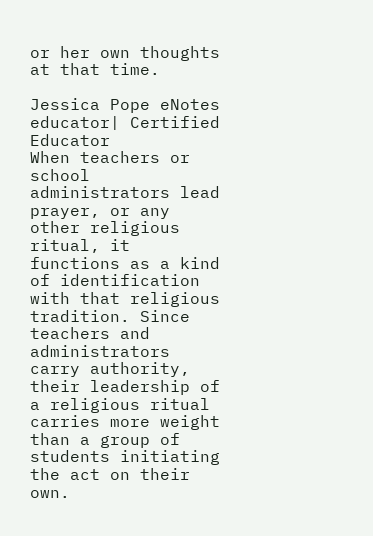or her own thoughts at that time.

Jessica Pope eNotes educator| Certified Educator
When teachers or school administrators lead prayer, or any other religious ritual, it functions as a kind of identification with that religious tradition. Since teachers and administrators carry authority, their leadership of a religious ritual carries more weight than a group of students initiating the act on their own.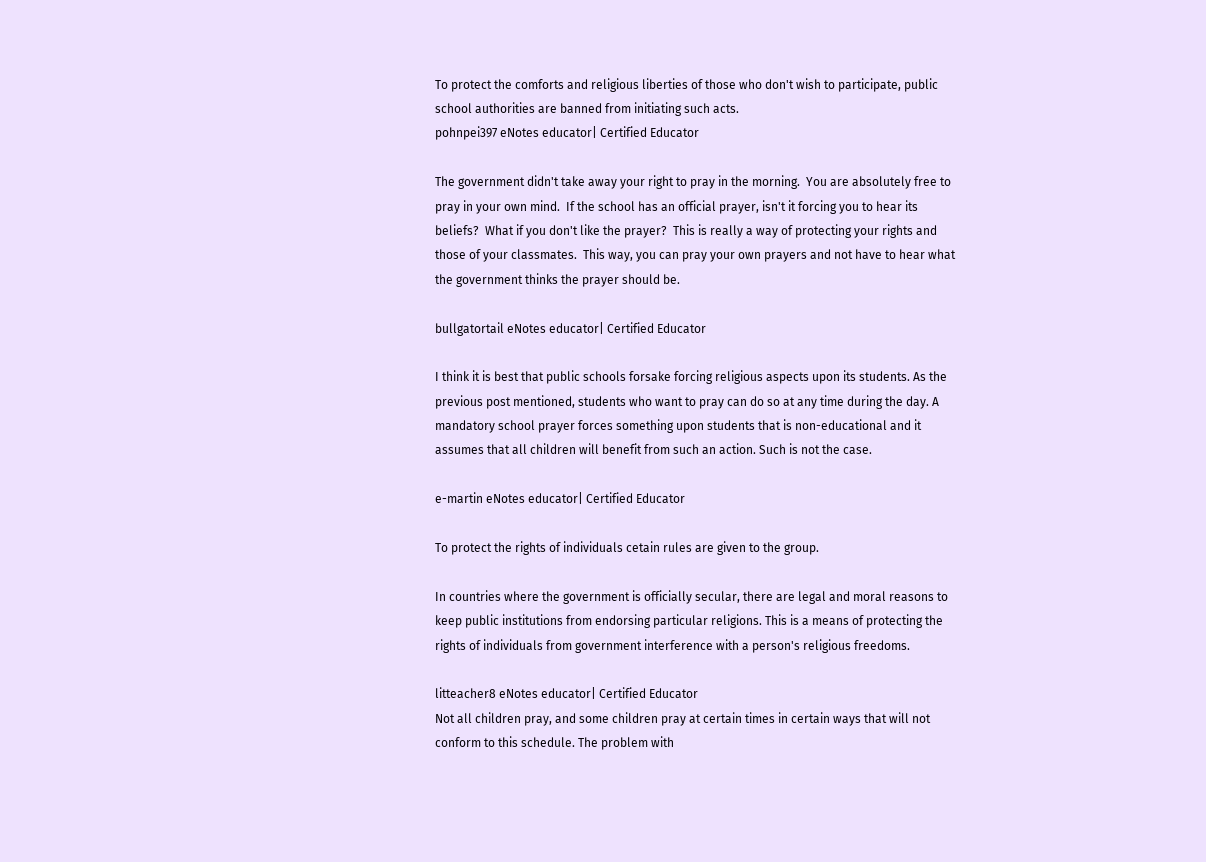To protect the comforts and religious liberties of those who don't wish to participate, public school authorities are banned from initiating such acts.
pohnpei397 eNotes educator| Certified Educator

The government didn't take away your right to pray in the morning.  You are absolutely free to pray in your own mind.  If the school has an official prayer, isn't it forcing you to hear its beliefs?  What if you don't like the prayer?  This is really a way of protecting your rights and those of your classmates.  This way, you can pray your own prayers and not have to hear what the government thinks the prayer should be.

bullgatortail eNotes educator| Certified Educator

I think it is best that public schools forsake forcing religious aspects upon its students. As the previous post mentioned, students who want to pray can do so at any time during the day. A mandatory school prayer forces something upon students that is non-educational and it assumes that all children will benefit from such an action. Such is not the case.

e-martin eNotes educator| Certified Educator

To protect the rights of individuals cetain rules are given to the group.

In countries where the government is officially secular, there are legal and moral reasons to keep public institutions from endorsing particular religions. This is a means of protecting the rights of individuals from government interference with a person's religious freedoms.

litteacher8 eNotes educator| Certified Educator
Not all children pray, and some children pray at certain times in certain ways that will not conform to this schedule. The problem with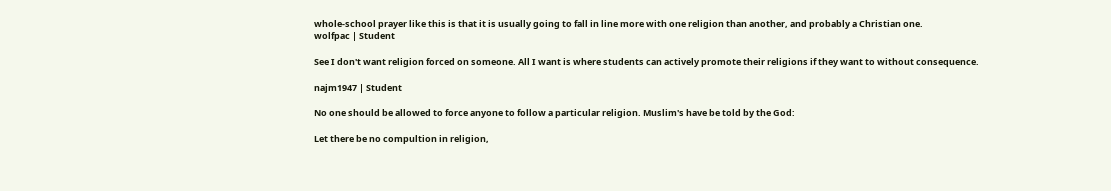whole-school prayer like this is that it is usually going to fall in line more with one religion than another, and probably a Christian one.
wolfpac | Student

See I don't want religion forced on someone. All I want is where students can actively promote their religions if they want to without consequence.

najm1947 | Student

No one should be allowed to force anyone to follow a particular religion. Muslim's have be told by the God:

Let there be no compultion in religion,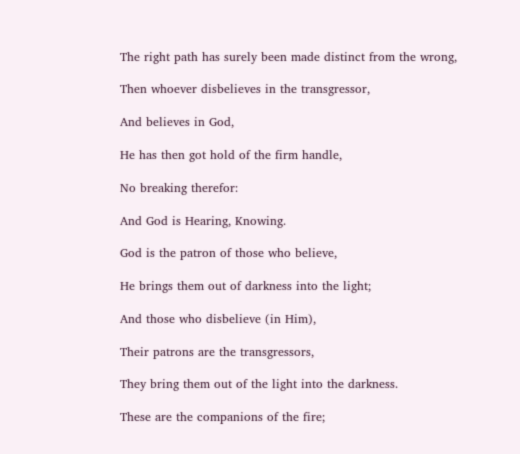The right path has surely been made distinct from the wrong,

Then whoever disbelieves in the transgressor,

And believes in God,

He has then got hold of the firm handle,

No breaking therefor:

And God is Hearing, Knowing.

God is the patron of those who believe,

He brings them out of darkness into the light;

And those who disbelieve (in Him),

Their patrons are the transgressors,

They bring them out of the light into the darkness.

These are the companions of the fire;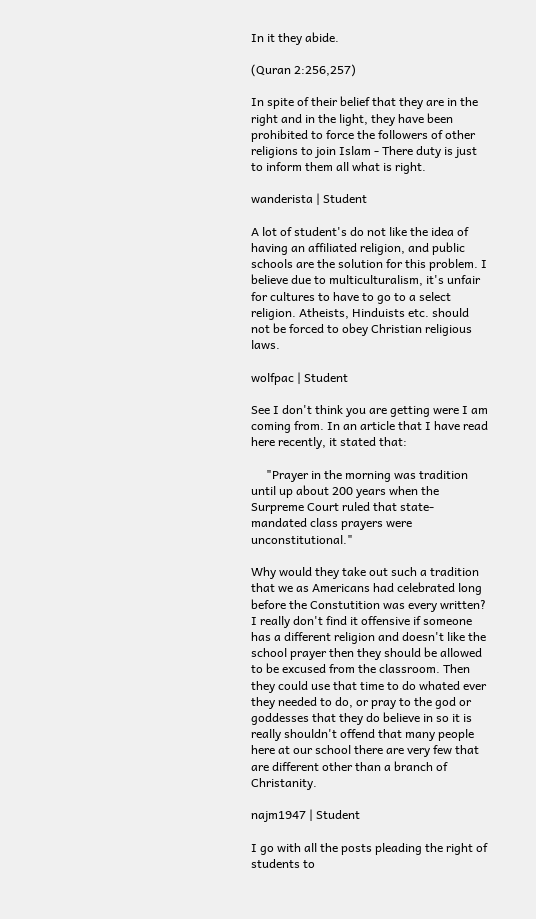In it they abide.

(Quran 2:256,257)

In spite of their belief that they are in the right and in the light, they have been prohibited to force the followers of other religions to join Islam - There duty is just to inform them all what is right.

wanderista | Student

A lot of student's do not like the idea of having an affiliated religion, and public schools are the solution for this problem. I believe due to multiculturalism, it's unfair for cultures to have to go to a select religion. Atheists, Hinduists etc. should not be forced to obey Christian religious laws.

wolfpac | Student

See I don't think you are getting were I am coming from. In an article that I have read here recently, it stated that:

     "Prayer in the morning was tradition until up about 200 years when the Surpreme Court ruled that state-mandated class prayers were unconstitutional."

Why would they take out such a tradition that we as Americans had celebrated long before the Constutition was every written? I really don't find it offensive if someone has a different religion and doesn't like the school prayer then they should be allowed to be excused from the classroom. Then they could use that time to do whated ever they needed to do, or pray to the god or goddesses that they do believe in so it is really shouldn't offend that many people here at our school there are very few that are different other than a branch of Christanity.

najm1947 | Student

I go with all the posts pleading the right of students to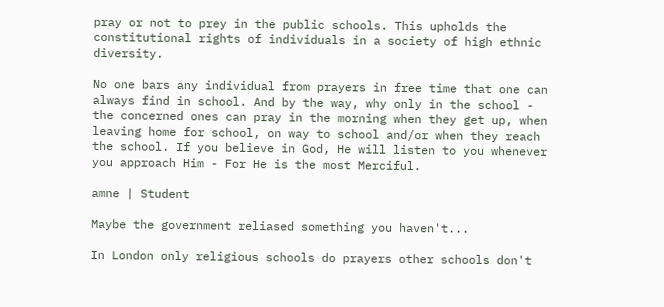pray or not to prey in the public schools. This upholds the constitutional rights of individuals in a society of high ethnic diversity.

No one bars any individual from prayers in free time that one can always find in school. And by the way, why only in the school - the concerned ones can pray in the morning when they get up, when leaving home for school, on way to school and/or when they reach the school. If you believe in God, He will listen to you whenever you approach Him - For He is the most Merciful.

amne | Student

Maybe the government reliased something you haven't...

In London only religious schools do prayers other schools don't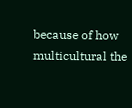because of how multicultural the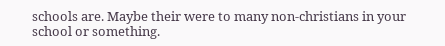schools are. Maybe their were to many non-christians in your school or something.